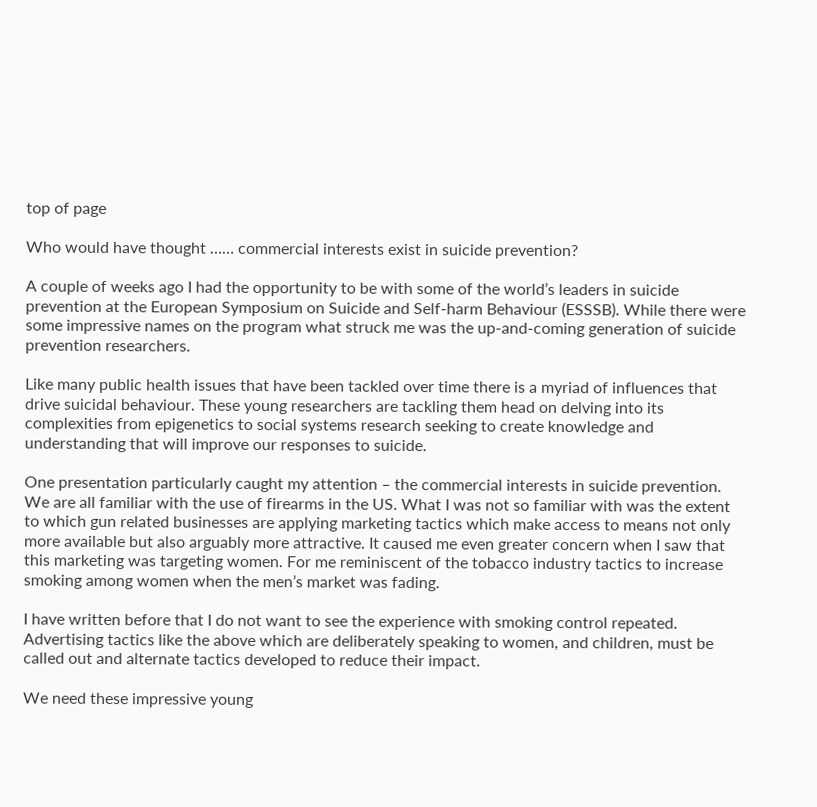top of page

Who would have thought …… commercial interests exist in suicide prevention?

A couple of weeks ago I had the opportunity to be with some of the world’s leaders in suicide prevention at the European Symposium on Suicide and Self-harm Behaviour (ESSSB). While there were some impressive names on the program what struck me was the up-and-coming generation of suicide prevention researchers.

Like many public health issues that have been tackled over time there is a myriad of influences that drive suicidal behaviour. These young researchers are tackling them head on delving into its complexities from epigenetics to social systems research seeking to create knowledge and understanding that will improve our responses to suicide.

One presentation particularly caught my attention – the commercial interests in suicide prevention. We are all familiar with the use of firearms in the US. What I was not so familiar with was the extent to which gun related businesses are applying marketing tactics which make access to means not only more available but also arguably more attractive. It caused me even greater concern when I saw that this marketing was targeting women. For me reminiscent of the tobacco industry tactics to increase smoking among women when the men’s market was fading.

I have written before that I do not want to see the experience with smoking control repeated. Advertising tactics like the above which are deliberately speaking to women, and children, must be called out and alternate tactics developed to reduce their impact.

We need these impressive young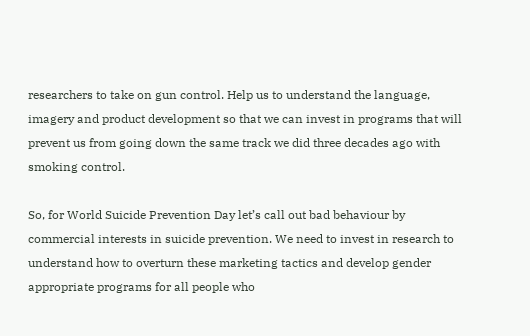researchers to take on gun control. Help us to understand the language, imagery and product development so that we can invest in programs that will prevent us from going down the same track we did three decades ago with smoking control.

So, for World Suicide Prevention Day let’s call out bad behaviour by commercial interests in suicide prevention. We need to invest in research to understand how to overturn these marketing tactics and develop gender appropriate programs for all people who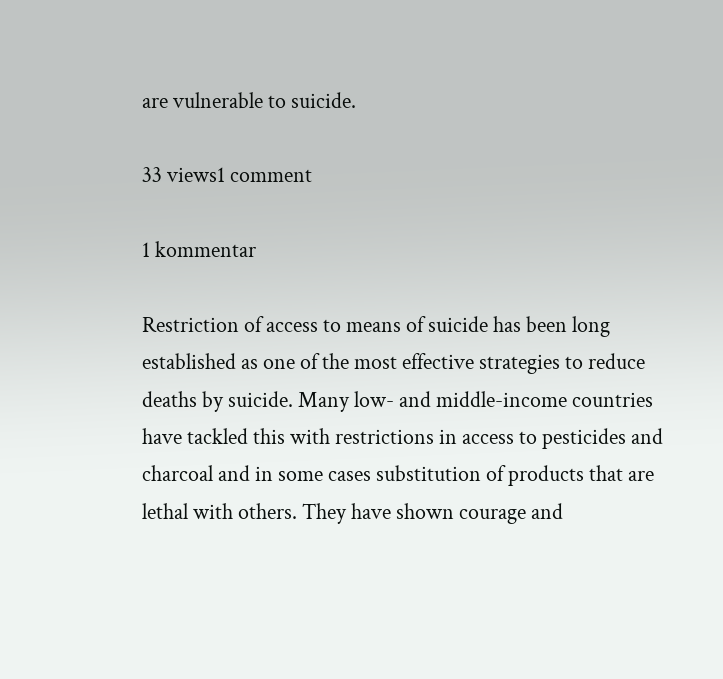are vulnerable to suicide.

33 views1 comment

1 kommentar

Restriction of access to means of suicide has been long established as one of the most effective strategies to reduce deaths by suicide. Many low- and middle-income countries have tackled this with restrictions in access to pesticides and charcoal and in some cases substitution of products that are lethal with others. They have shown courage and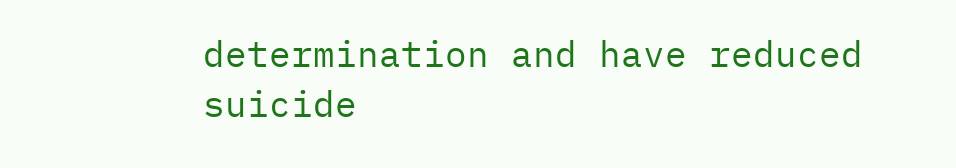determination and have reduced suicide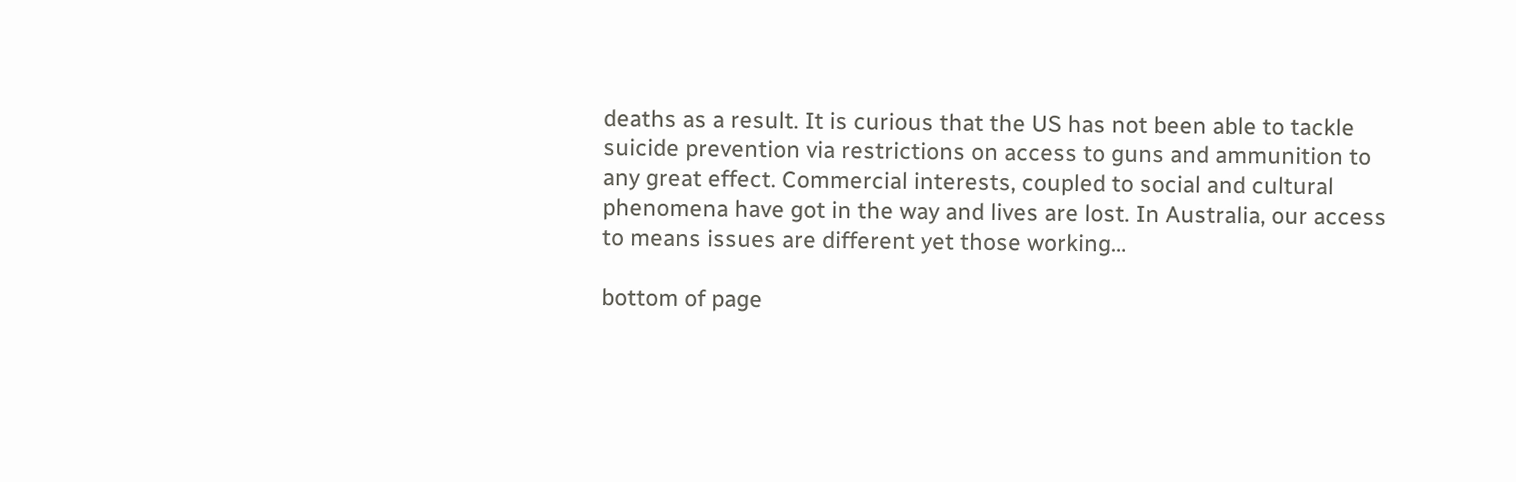deaths as a result. It is curious that the US has not been able to tackle suicide prevention via restrictions on access to guns and ammunition to any great effect. Commercial interests, coupled to social and cultural phenomena have got in the way and lives are lost. In Australia, our access to means issues are different yet those working…

bottom of page